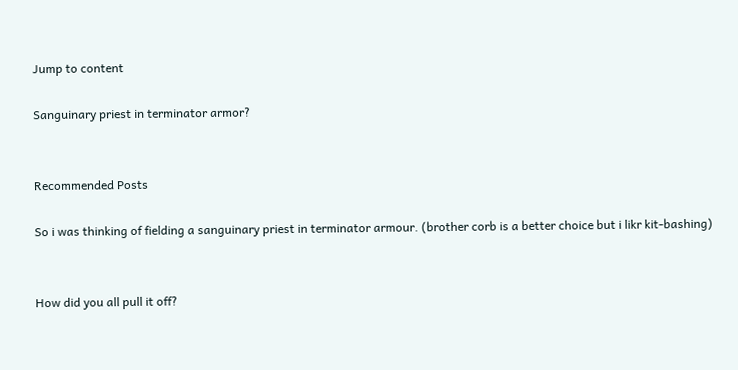Jump to content

Sanguinary priest in terminator armor?


Recommended Posts

So i was thinking of fielding a sanguinary priest in terminator armour. (brother corb is a better choice but i likr kit-bashing)


How did you all pull it off?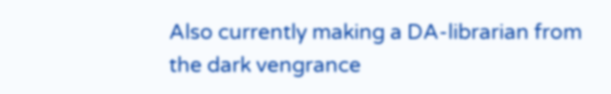Also currently making a DA-librarian from the dark vengrance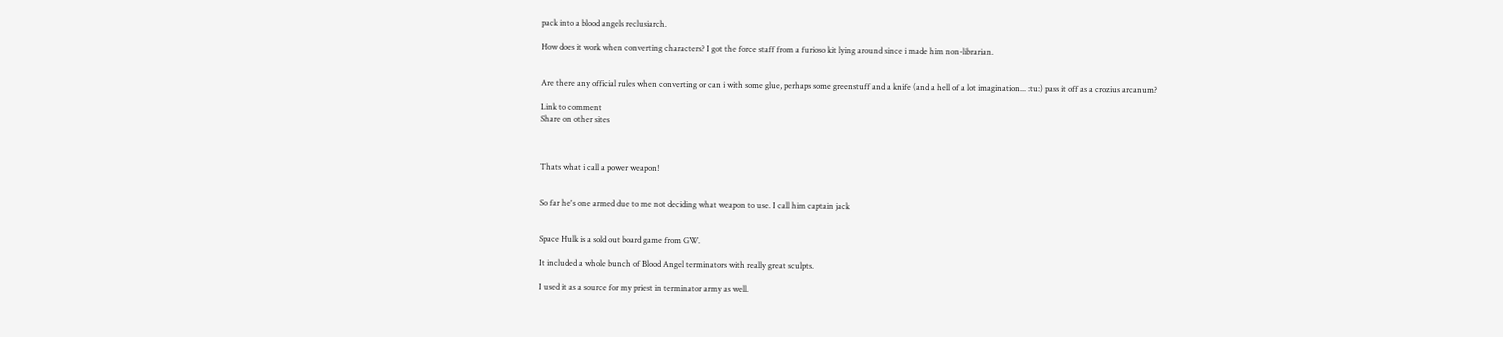pack into a blood angels reclusiarch.

How does it work when converting characters? I got the force staff from a furioso kit lying around since i made him non-librarian.


Are there any official rules when converting or can i with some glue, perhaps some greenstuff and a knife (and a hell of a lot imagination... :tu:) pass it off as a crozius arcanum?

Link to comment
Share on other sites



Thats what i call a power weapon!


So far he's one armed due to me not deciding what weapon to use. I call him captain jack


Space Hulk is a sold out board game from GW.

It included a whole bunch of Blood Angel terminators with really great sculpts.

I used it as a source for my priest in terminator army as well.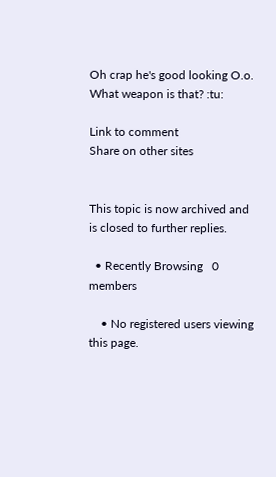Oh crap he's good looking O.o. What weapon is that? :tu:

Link to comment
Share on other sites


This topic is now archived and is closed to further replies.

  • Recently Browsing   0 members

    • No registered users viewing this page.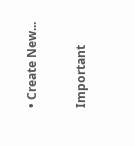• Create New...

Important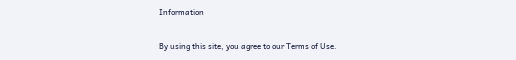Information

By using this site, you agree to our Terms of Use.